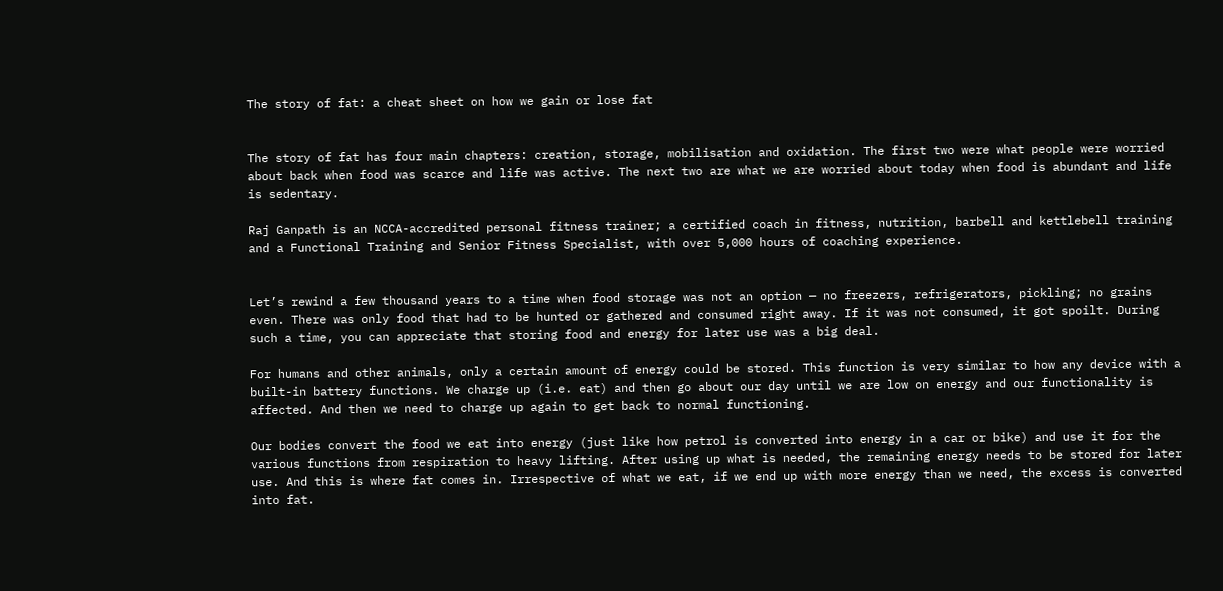The story of fat: a cheat sheet on how we gain or lose fat


The story of fat has four main chapters: creation, storage, mobilisation and oxidation. The first two were what people were worried about back when food was scarce and life was active. The next two are what we are worried about today when food is abundant and life is sedentary.

Raj Ganpath is an NCCA-accredited personal fitness trainer; a certified coach in fitness, nutrition, barbell and kettlebell training and a Functional Training and Senior Fitness Specialist, with over 5,000 hours of coaching experience.


Let’s rewind a few thousand years to a time when food storage was not an option — no freezers, refrigerators, pickling; no grains even. There was only food that had to be hunted or gathered and consumed right away. If it was not consumed, it got spoilt. During such a time, you can appreciate that storing food and energy for later use was a big deal.

For humans and other animals, only a certain amount of energy could be stored. This function is very similar to how any device with a built-in battery functions. We charge up (i.e. eat) and then go about our day until we are low on energy and our functionality is affected. And then we need to charge up again to get back to normal functioning.

Our bodies convert the food we eat into energy (just like how petrol is converted into energy in a car or bike) and use it for the various functions from respiration to heavy lifting. After using up what is needed, the remaining energy needs to be stored for later use. And this is where fat comes in. Irrespective of what we eat, if we end up with more energy than we need, the excess is converted into fat.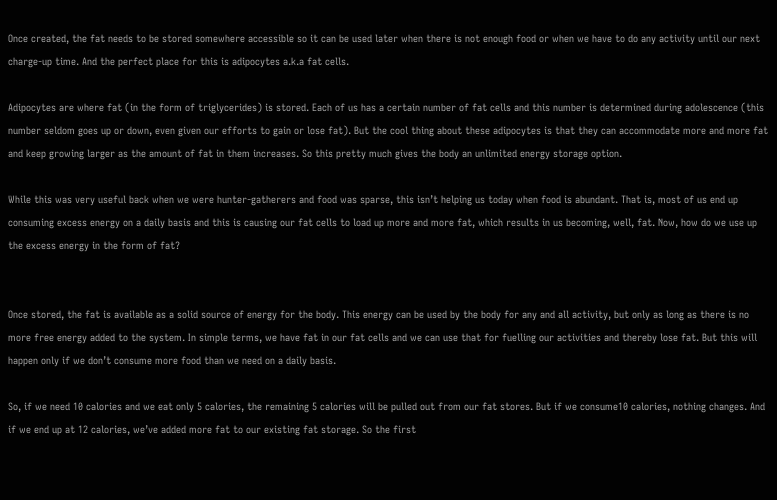Once created, the fat needs to be stored somewhere accessible so it can be used later when there is not enough food or when we have to do any activity until our next charge-up time. And the perfect place for this is adipocytes a.k.a fat cells.

Adipocytes are where fat (in the form of triglycerides) is stored. Each of us has a certain number of fat cells and this number is determined during adolescence (this number seldom goes up or down, even given our efforts to gain or lose fat). But the cool thing about these adipocytes is that they can accommodate more and more fat and keep growing larger as the amount of fat in them increases. So this pretty much gives the body an unlimited energy storage option.

While this was very useful back when we were hunter-gatherers and food was sparse, this isn’t helping us today when food is abundant. That is, most of us end up consuming excess energy on a daily basis and this is causing our fat cells to load up more and more fat, which results in us becoming, well, fat. Now, how do we use up the excess energy in the form of fat?


Once stored, the fat is available as a solid source of energy for the body. This energy can be used by the body for any and all activity, but only as long as there is no more free energy added to the system. In simple terms, we have fat in our fat cells and we can use that for fuelling our activities and thereby lose fat. But this will happen only if we don’t consume more food than we need on a daily basis.

So, if we need 10 calories and we eat only 5 calories, the remaining 5 calories will be pulled out from our fat stores. But if we consume10 calories, nothing changes. And if we end up at 12 calories, we’ve added more fat to our existing fat storage. So the first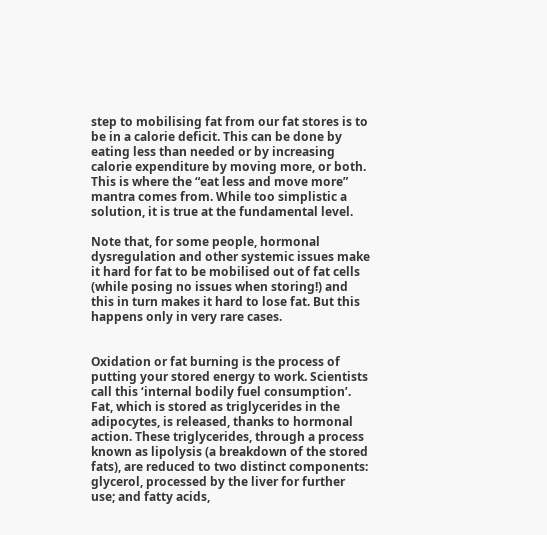step to mobilising fat from our fat stores is to be in a calorie deficit. This can be done by eating less than needed or by increasing calorie expenditure by moving more, or both. This is where the “eat less and move more” mantra comes from. While too simplistic a solution, it is true at the fundamental level.

Note that, for some people, hormonal dysregulation and other systemic issues make it hard for fat to be mobilised out of fat cells (while posing no issues when storing!) and this in turn makes it hard to lose fat. But this happens only in very rare cases.


Oxidation or fat burning is the process of putting your stored energy to work. Scientists call this ‘internal bodily fuel consumption’. Fat, which is stored as triglycerides in the adipocytes, is released, thanks to hormonal action. These triglycerides, through a process known as lipolysis (a breakdown of the stored fats), are reduced to two distinct components: glycerol, processed by the liver for further use; and fatty acids,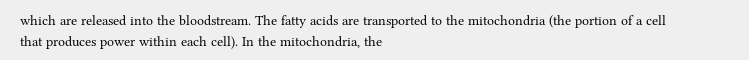which are released into the bloodstream. The fatty acids are transported to the mitochondria (the portion of a cell that produces power within each cell). In the mitochondria, the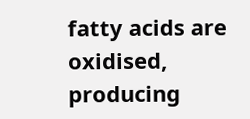fatty acids are oxidised, producing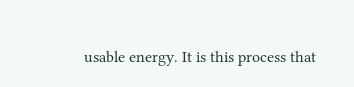usable energy. It is this process that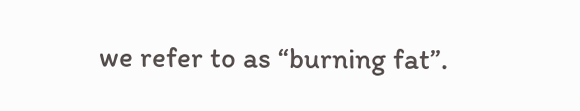we refer to as “burning fat”.